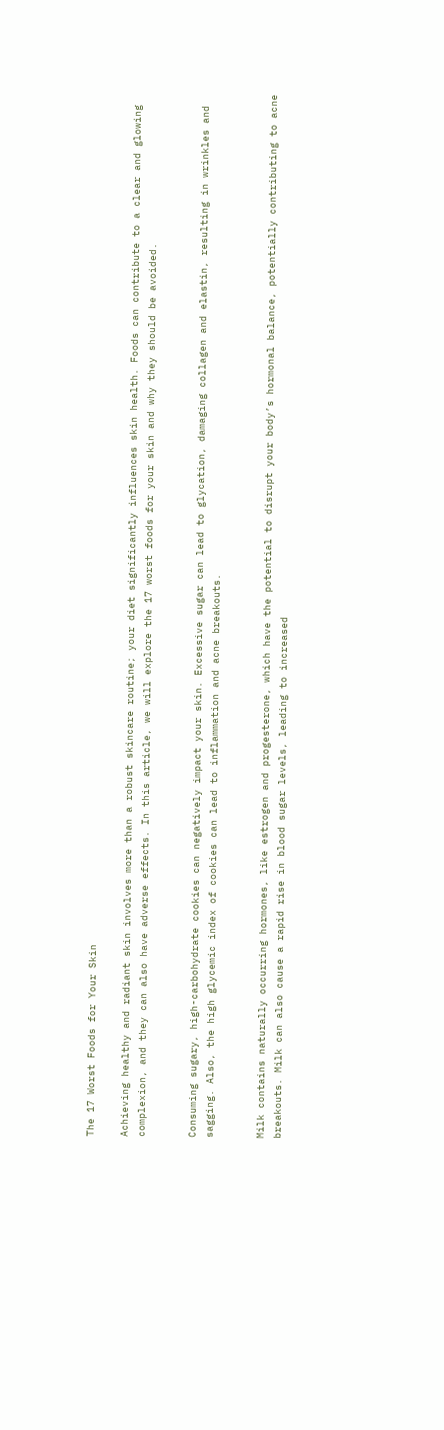The 17 Worst Foods for Your Skin

Achieving healthy and radiant skin involves more than a robust skincare routine; your diet significantly influences skin health. Foods can contribute to a clear and glowing complexion, and they can also have adverse effects. In this article, we will explore the 17 worst foods for your skin and why they should be avoided.


Consuming sugary, high-carbohydrate cookies can negatively impact your skin. Excessive sugar can lead to glycation, damaging collagen and elastin, resulting in wrinkles and sagging. Also, the high glycemic index of cookies can lead to inflammation and acne breakouts.


Milk contains naturally occurring hormones, like estrogen and progesterone, which have the potential to disrupt your body’s hormonal balance, potentially contributing to acne breakouts. Milk can also cause a rapid rise in blood sugar levels, leading to increased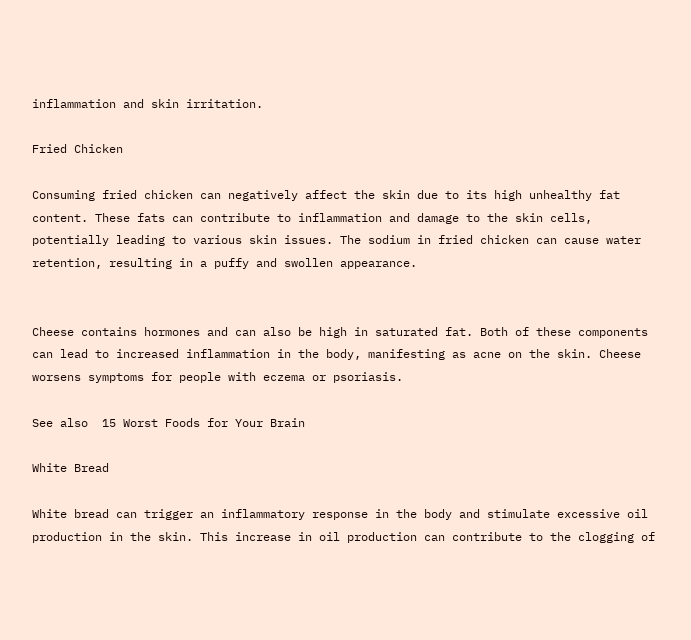inflammation and skin irritation.

Fried Chicken

Consuming fried chicken can negatively affect the skin due to its high unhealthy fat content. These fats can contribute to inflammation and damage to the skin cells, potentially leading to various skin issues. The sodium in fried chicken can cause water retention, resulting in a puffy and swollen appearance.


Cheese contains hormones and can also be high in saturated fat. Both of these components can lead to increased inflammation in the body, manifesting as acne on the skin. Cheese worsens symptoms for people with eczema or psoriasis.

See also  15 Worst Foods for Your Brain

White Bread

White bread can trigger an inflammatory response in the body and stimulate excessive oil production in the skin. This increase in oil production can contribute to the clogging of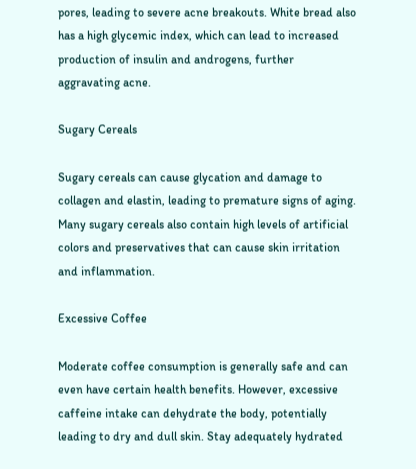pores, leading to severe acne breakouts. White bread also has a high glycemic index, which can lead to increased production of insulin and androgens, further aggravating acne.

Sugary Cereals

Sugary cereals can cause glycation and damage to collagen and elastin, leading to premature signs of aging. Many sugary cereals also contain high levels of artificial colors and preservatives that can cause skin irritation and inflammation.

Excessive Coffee

Moderate coffee consumption is generally safe and can even have certain health benefits. However, excessive caffeine intake can dehydrate the body, potentially leading to dry and dull skin. Stay adequately hydrated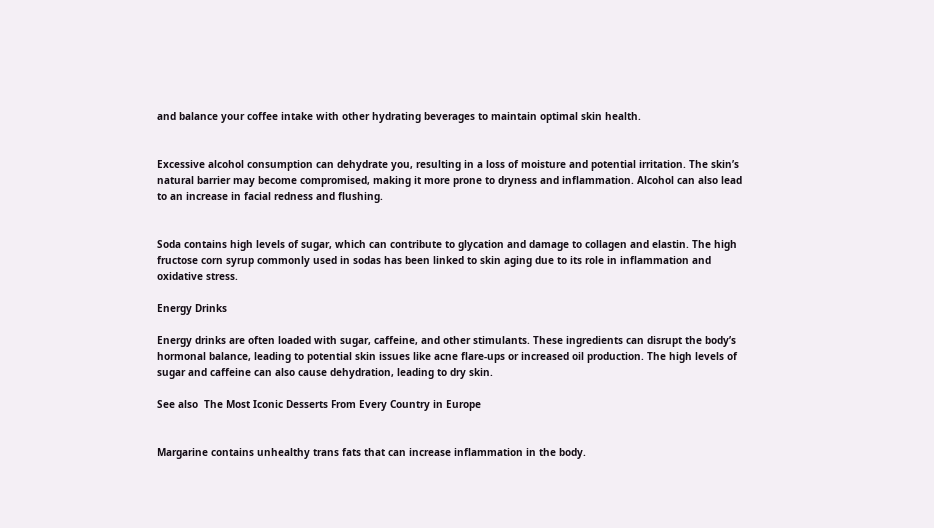and balance your coffee intake with other hydrating beverages to maintain optimal skin health.


Excessive alcohol consumption can dehydrate you, resulting in a loss of moisture and potential irritation. The skin’s natural barrier may become compromised, making it more prone to dryness and inflammation. Alcohol can also lead to an increase in facial redness and flushing.


Soda contains high levels of sugar, which can contribute to glycation and damage to collagen and elastin. The high fructose corn syrup commonly used in sodas has been linked to skin aging due to its role in inflammation and oxidative stress.

Energy Drinks

Energy drinks are often loaded with sugar, caffeine, and other stimulants. These ingredients can disrupt the body’s hormonal balance, leading to potential skin issues like acne flare-ups or increased oil production. The high levels of sugar and caffeine can also cause dehydration, leading to dry skin.

See also  The Most Iconic Desserts From Every Country in Europe


Margarine contains unhealthy trans fats that can increase inflammation in the body.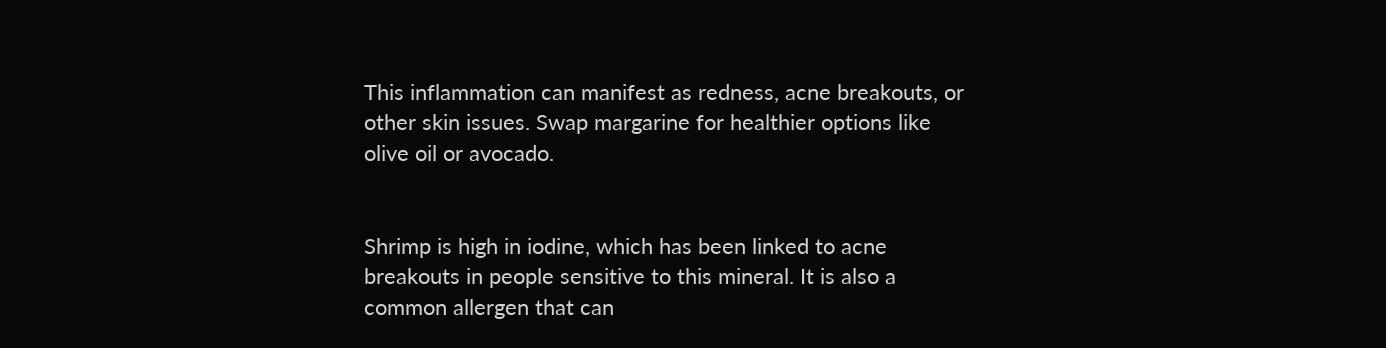This inflammation can manifest as redness, acne breakouts, or other skin issues. Swap margarine for healthier options like olive oil or avocado.


Shrimp is high in iodine, which has been linked to acne breakouts in people sensitive to this mineral. It is also a common allergen that can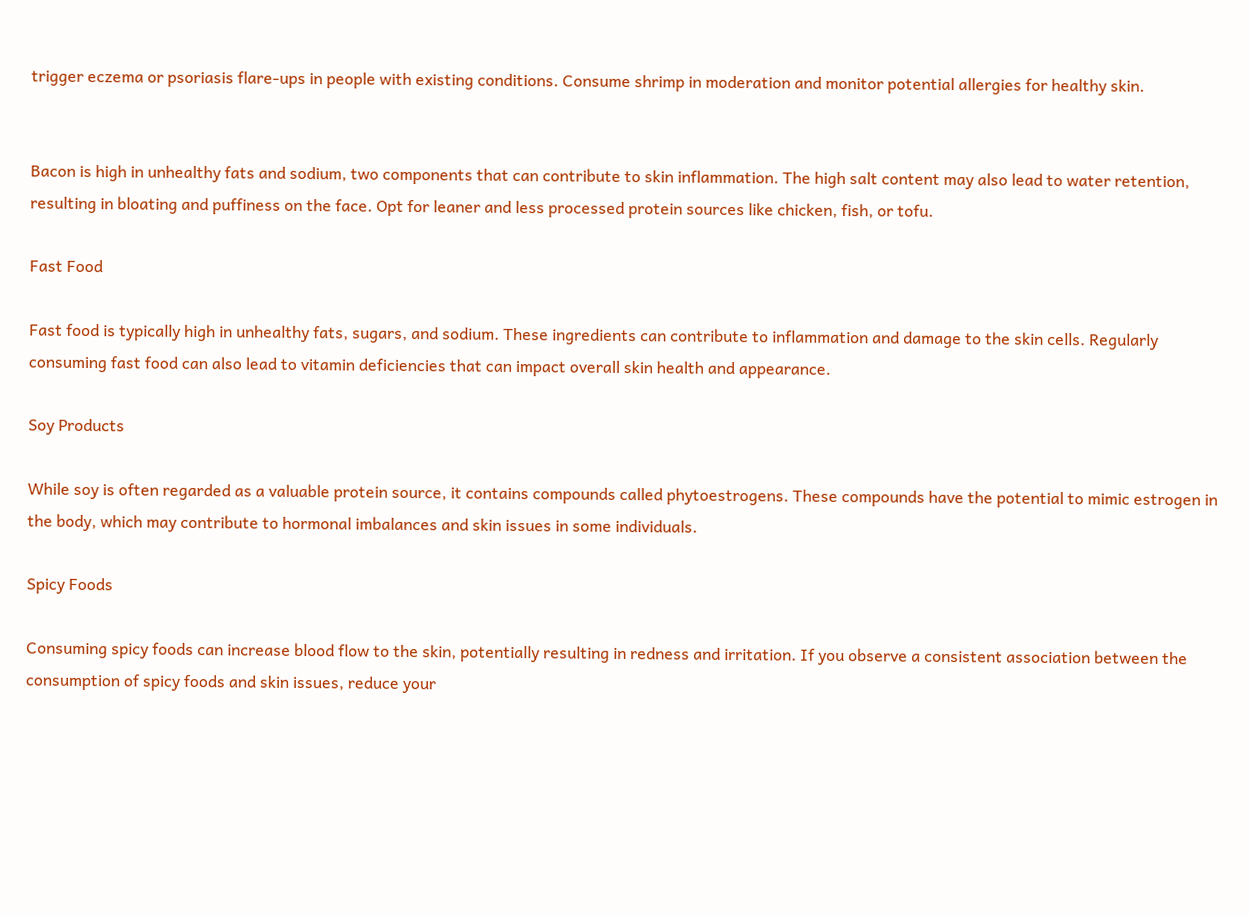trigger eczema or psoriasis flare-ups in people with existing conditions. Consume shrimp in moderation and monitor potential allergies for healthy skin.


Bacon is high in unhealthy fats and sodium, two components that can contribute to skin inflammation. The high salt content may also lead to water retention, resulting in bloating and puffiness on the face. Opt for leaner and less processed protein sources like chicken, fish, or tofu.

Fast Food

Fast food is typically high in unhealthy fats, sugars, and sodium. These ingredients can contribute to inflammation and damage to the skin cells. Regularly consuming fast food can also lead to vitamin deficiencies that can impact overall skin health and appearance.

Soy Products

While soy is often regarded as a valuable protein source, it contains compounds called phytoestrogens. These compounds have the potential to mimic estrogen in the body, which may contribute to hormonal imbalances and skin issues in some individuals.

Spicy Foods

Consuming spicy foods can increase blood flow to the skin, potentially resulting in redness and irritation. If you observe a consistent association between the consumption of spicy foods and skin issues, reduce your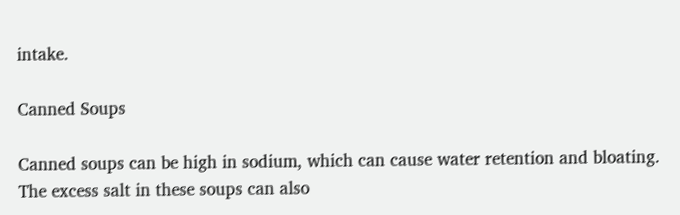intake.

Canned Soups

Canned soups can be high in sodium, which can cause water retention and bloating. The excess salt in these soups can also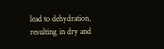lead to dehydration, resulting in dry and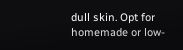dull skin. Opt for homemade or low-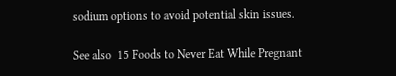sodium options to avoid potential skin issues.

See also  15 Foods to Never Eat While Pregnant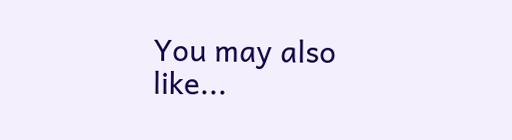You may also like...